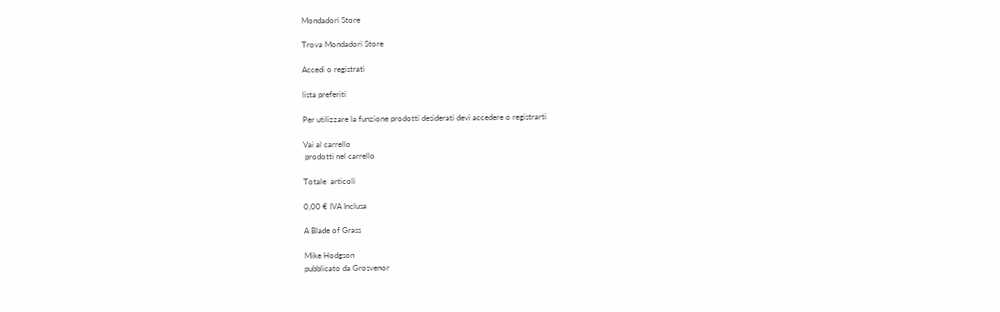Mondadori Store

Trova Mondadori Store

Accedi o registrati

lista preferiti

Per utilizzare la funzione prodotti desiderati devi accedere o registrarti

Vai al carrello
 prodotti nel carrello

Totale  articoli

0,00 € IVA Inclusa

A Blade of Grass

Mike Hodgson
pubblicato da Grosvenor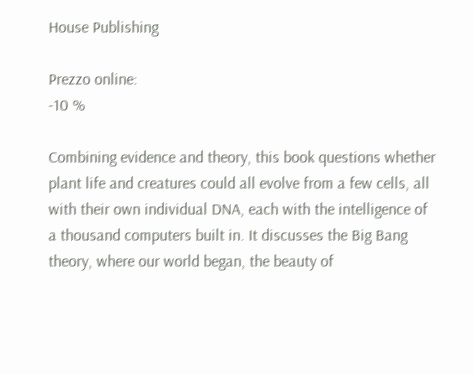House Publishing

Prezzo online:
-10 %

Combining evidence and theory, this book questions whether plant life and creatures could all evolve from a few cells, all with their own individual DNA, each with the intelligence of a thousand computers built in. It discusses the Big Bang theory, where our world began, the beauty of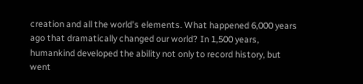creation and all the world's elements. What happened 6,000 years ago that dramatically changed our world? In 1,500 years, humankind developed the ability not only to record history, but went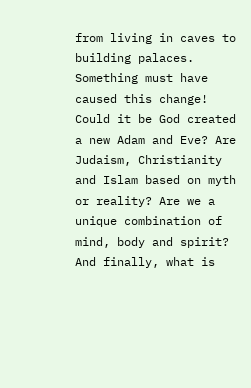from living in caves to building palaces. Something must have caused this change! Could it be God created a new Adam and Eve? Are Judaism, Christianity and Islam based on myth or reality? Are we a unique combination of mind, body and spirit? And finally, what is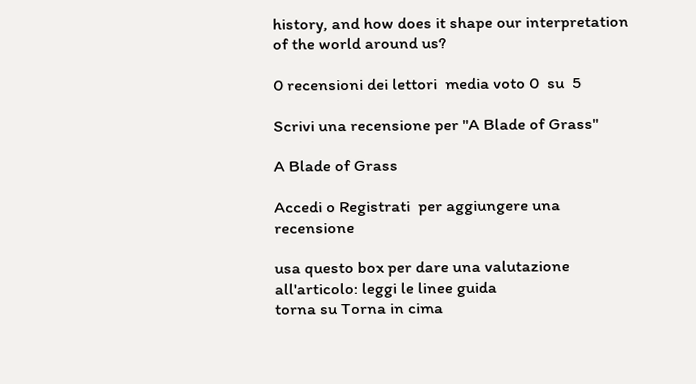history, and how does it shape our interpretation of the world around us?

0 recensioni dei lettori  media voto 0  su  5

Scrivi una recensione per "A Blade of Grass"

A Blade of Grass

Accedi o Registrati  per aggiungere una recensione

usa questo box per dare una valutazione all'articolo: leggi le linee guida
torna su Torna in cima